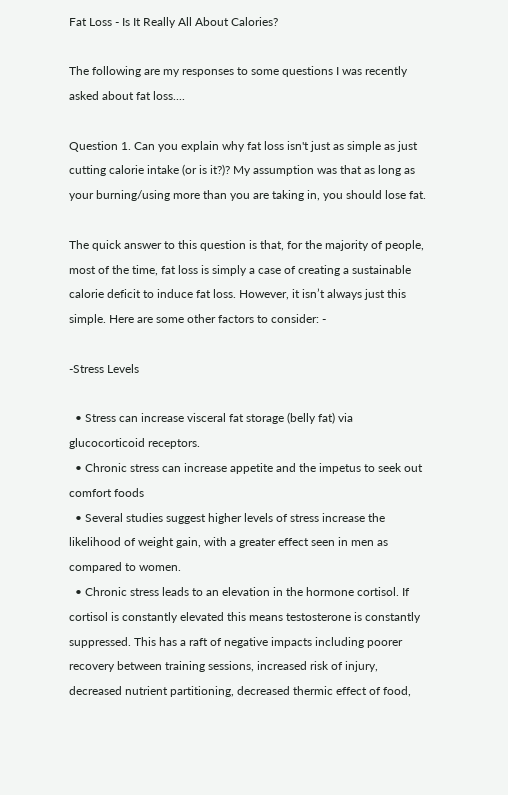Fat Loss - Is It Really All About Calories?

The following are my responses to some questions I was recently asked about fat loss....

Question 1. Can you explain why fat loss isn't just as simple as just cutting calorie intake (or is it?)? My assumption was that as long as your burning/using more than you are taking in, you should lose fat.

The quick answer to this question is that, for the majority of people, most of the time, fat loss is simply a case of creating a sustainable calorie deficit to induce fat loss. However, it isn’t always just this simple. Here are some other factors to consider: -

-Stress Levels

  • Stress can increase visceral fat storage (belly fat) via glucocorticoid receptors.
  • Chronic stress can increase appetite and the impetus to seek out comfort foods
  • Several studies suggest higher levels of stress increase the likelihood of weight gain, with a greater effect seen in men as compared to women.
  • Chronic stress leads to an elevation in the hormone cortisol. If cortisol is constantly elevated this means testosterone is constantly suppressed. This has a raft of negative impacts including poorer recovery between training sessions, increased risk of injury, decreased nutrient partitioning, decreased thermic effect of food,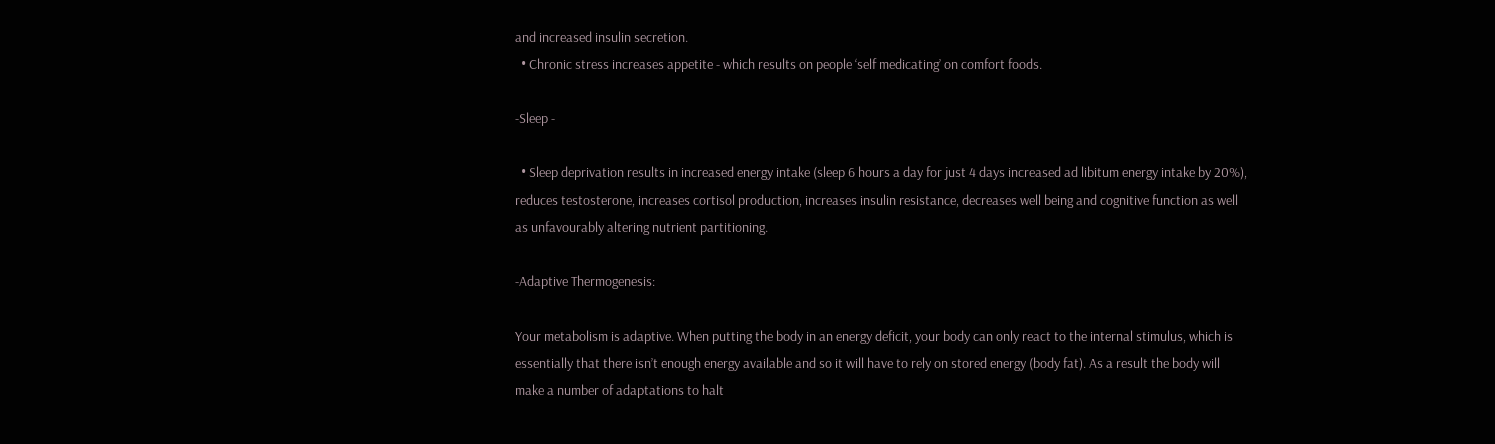and increased insulin secretion.
  • Chronic stress increases appetite - which results on people ‘self medicating’ on comfort foods.

-Sleep -

  • Sleep deprivation results in increased energy intake (sleep 6 hours a day for just 4 days increased ad libitum energy intake by 20%), reduces testosterone, increases cortisol production, increases insulin resistance, decreases well being and cognitive function as well as unfavourably altering nutrient partitioning.

-Adaptive Thermogenesis:

Your metabolism is adaptive. When putting the body in an energy deficit, your body can only react to the internal stimulus, which is essentially that there isn’t enough energy available and so it will have to rely on stored energy (body fat). As a result the body will make a number of adaptations to halt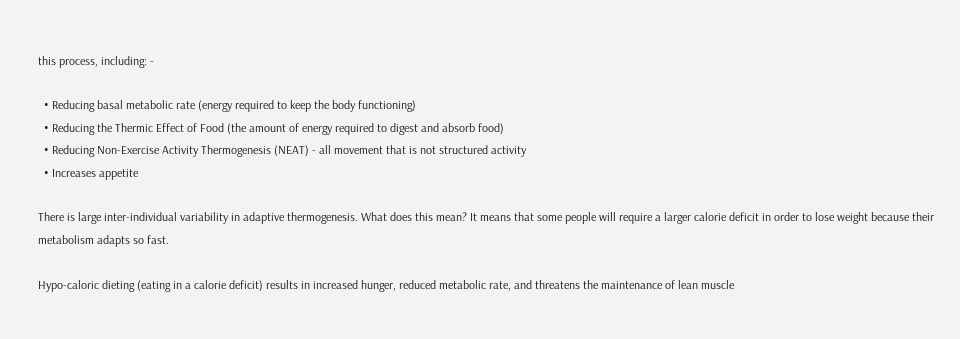this process, including: -

  • Reducing basal metabolic rate (energy required to keep the body functioning)
  • Reducing the Thermic Effect of Food (the amount of energy required to digest and absorb food)
  • Reducing Non-Exercise Activity Thermogenesis (NEAT) - all movement that is not structured activity
  • Increases appetite

There is large inter-individual variability in adaptive thermogenesis. What does this mean? It means that some people will require a larger calorie deficit in order to lose weight because their metabolism adapts so fast.

Hypo-caloric dieting (eating in a calorie deficit) results in increased hunger, reduced metabolic rate, and threatens the maintenance of lean muscle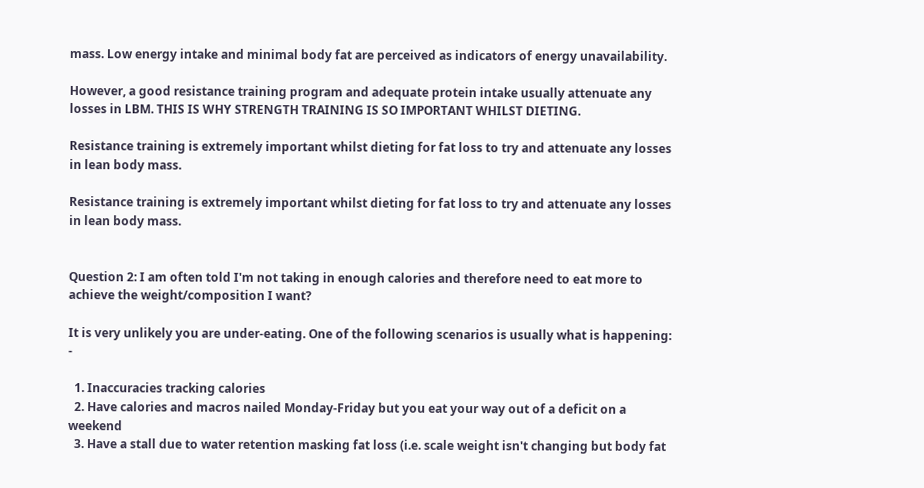mass. Low energy intake and minimal body fat are perceived as indicators of energy unavailability.

However, a good resistance training program and adequate protein intake usually attenuate any losses in LBM. THIS IS WHY STRENGTH TRAINING IS SO IMPORTANT WHILST DIETING.

Resistance training is extremely important whilst dieting for fat loss to try and attenuate any losses in lean body mass.

Resistance training is extremely important whilst dieting for fat loss to try and attenuate any losses in lean body mass.


Question 2: I am often told I'm not taking in enough calories and therefore need to eat more to achieve the weight/composition I want?

It is very unlikely you are under-eating. One of the following scenarios is usually what is happening: -

  1. Inaccuracies tracking calories
  2. Have calories and macros nailed Monday-Friday but you eat your way out of a deficit on a weekend
  3. Have a stall due to water retention masking fat loss (i.e. scale weight isn't changing but body fat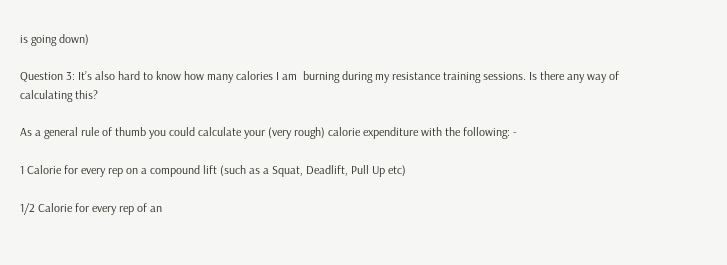is going down)

Question 3: It’s also hard to know how many calories I am  burning during my resistance training sessions. Is there any way of calculating this?

As a general rule of thumb you could calculate your (very rough) calorie expenditure with the following: -

1 Calorie for every rep on a compound lift (such as a Squat, Deadlift, Pull Up etc)

1/2 Calorie for every rep of an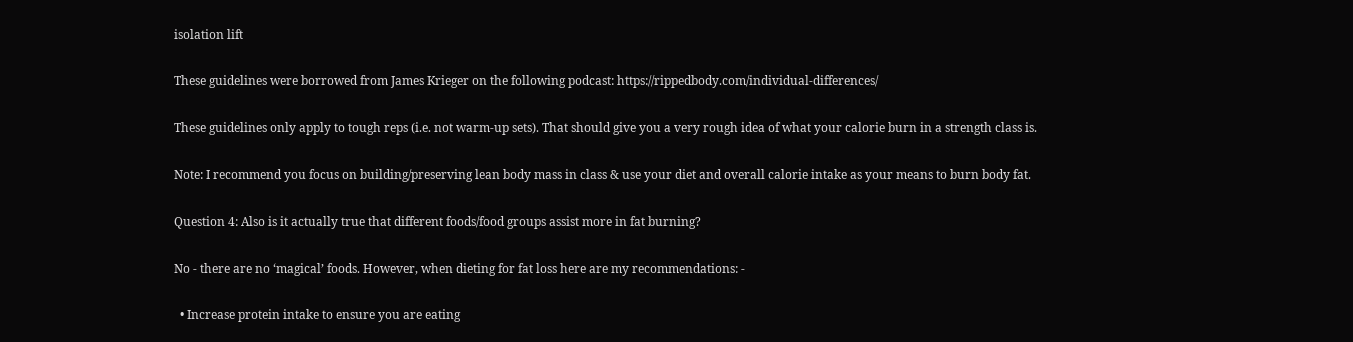isolation lift

These guidelines were borrowed from James Krieger on the following podcast: https://rippedbody.com/individual-differences/

These guidelines only apply to tough reps (i.e. not warm-up sets). That should give you a very rough idea of what your calorie burn in a strength class is.

Note: I recommend you focus on building/preserving lean body mass in class & use your diet and overall calorie intake as your means to burn body fat.

Question 4: Also is it actually true that different foods/food groups assist more in fat burning?

No - there are no ‘magical’ foods. However, when dieting for fat loss here are my recommendations: -

  • Increase protein intake to ensure you are eating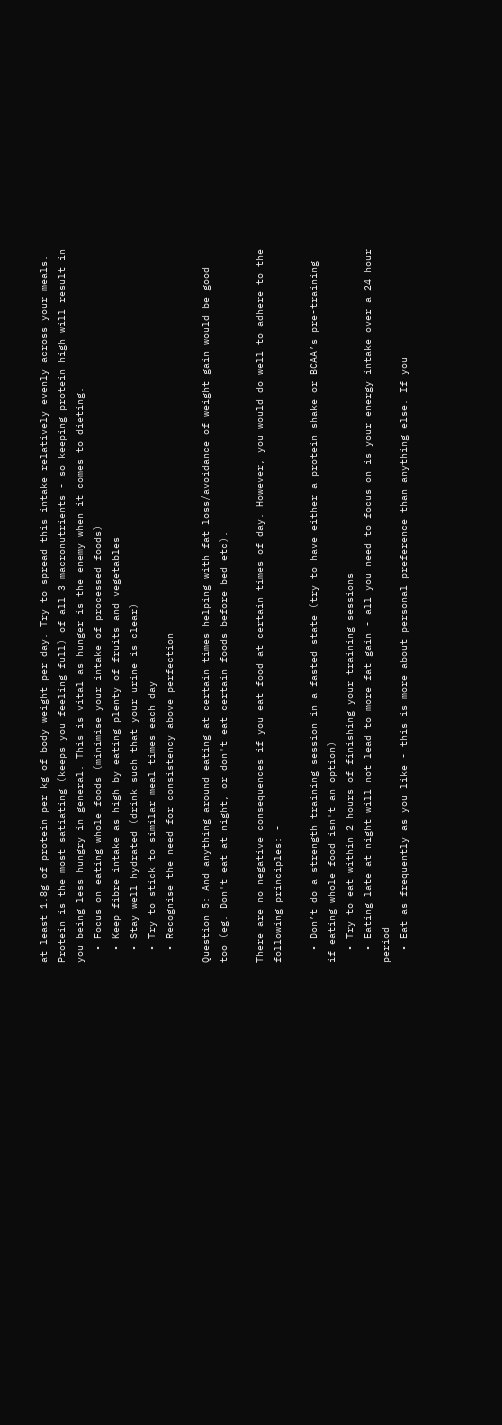at least 1.8g of protein per kg of body weight per day. Try to spread this intake relatively evenly across your meals. Protein is the most satiating (keeps you feeling full) of all 3 macronutrients - so keeping protein high will result in you being less hungry in general. This is vital as hunger is the enemy when it comes to dieting.
  • Focus on eating whole foods (minimise your intake of processed foods)
  • Keep fibre intake as high by eating plenty of fruits and vegetables
  • Stay well hydrated (drink such that your urine is clear)
  • Try to stick to similar meal times each day
  • Recognise the need for consistency above perfection

Question 5: And anything around eating at certain times helping with fat loss/avoidance of weight gain would be good too (eg. Don't eat at night, or don't eat certain foods before bed etc).

There are no negative consequences if you eat food at certain times of day. However, you would do well to adhere to the following principles: -

  • Don’t do a strength training session in a fasted state (try to have either a protein shake or BCAA’s pre-training if eating whole food isn't an option)
  • Try to eat within 2 hours of finishing your training sessions
  • Eating late at night will not lead to more fat gain - all you need to focus on is your energy intake over a 24 hour period
  • Eat as frequently as you like - this is more about personal preference than anything else. If you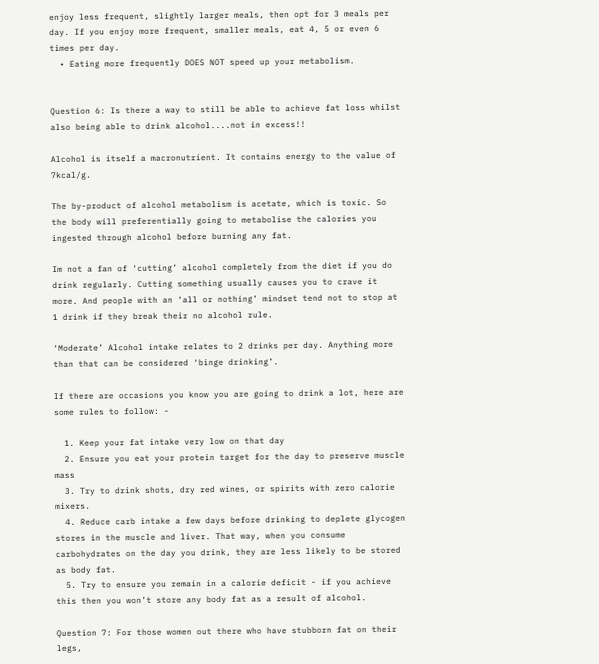enjoy less frequent, slightly larger meals, then opt for 3 meals per day. If you enjoy more frequent, smaller meals, eat 4, 5 or even 6 times per day.
  • Eating more frequently DOES NOT speed up your metabolism.


Question 6: Is there a way to still be able to achieve fat loss whilst also being able to drink alcohol....not in excess!!

Alcohol is itself a macronutrient. It contains energy to the value of 7kcal/g.

The by-product of alcohol metabolism is acetate, which is toxic. So the body will preferentially going to metabolise the calories you ingested through alcohol before burning any fat.

Im not a fan of ‘cutting’ alcohol completely from the diet if you do drink regularly. Cutting something usually causes you to crave it more. And people with an ‘all or nothing’ mindset tend not to stop at 1 drink if they break their no alcohol rule.

‘Moderate’ Alcohol intake relates to 2 drinks per day. Anything more than that can be considered ‘binge drinking’.

If there are occasions you know you are going to drink a lot, here are some rules to follow: -

  1. Keep your fat intake very low on that day
  2. Ensure you eat your protein target for the day to preserve muscle mass
  3. Try to drink shots, dry red wines, or spirits with zero calorie mixers.
  4. Reduce carb intake a few days before drinking to deplete glycogen stores in the muscle and liver. That way, when you consume carbohydrates on the day you drink, they are less likely to be stored as body fat.
  5. Try to ensure you remain in a calorie deficit - if you achieve this then you won’t store any body fat as a result of alcohol.

Question 7: For those women out there who have stubborn fat on their legs,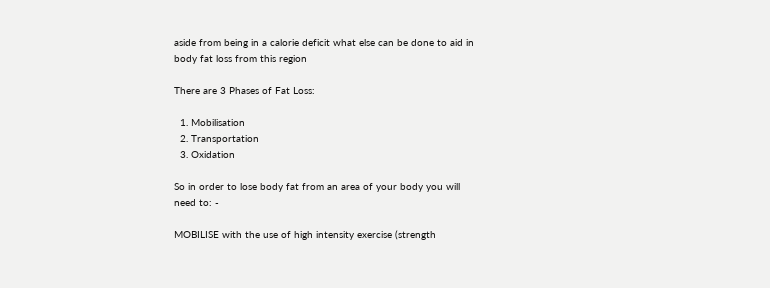aside from being in a calorie deficit what else can be done to aid in body fat loss from this region

There are 3 Phases of Fat Loss:

  1. Mobilisation
  2. Transportation
  3. Oxidation

So in order to lose body fat from an area of your body you will need to: -

MOBILISE with the use of high intensity exercise (strength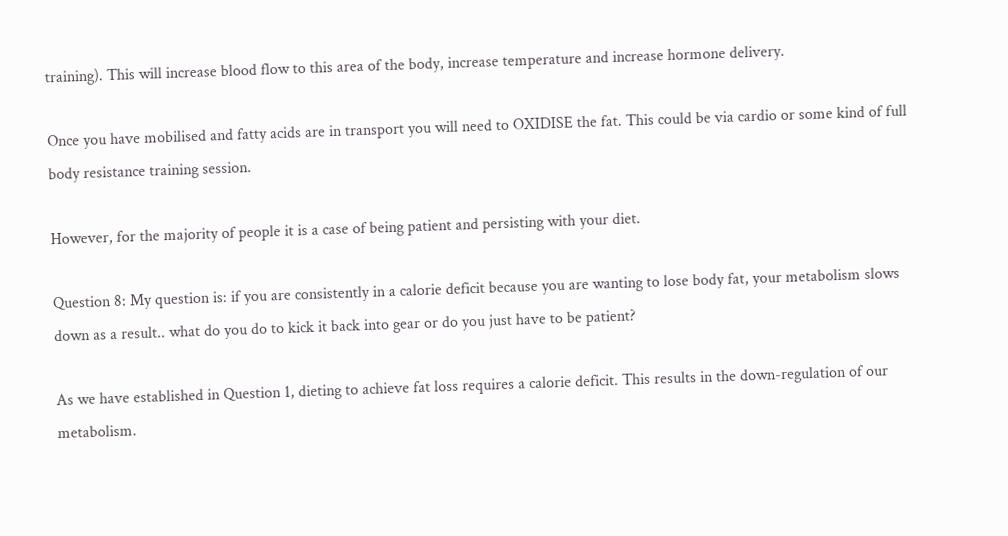training). This will increase blood flow to this area of the body, increase temperature and increase hormone delivery.

Once you have mobilised and fatty acids are in transport you will need to OXIDISE the fat. This could be via cardio or some kind of full body resistance training session.

However, for the majority of people it is a case of being patient and persisting with your diet.

Question 8: My question is: if you are consistently in a calorie deficit because you are wanting to lose body fat, your metabolism slows down as a result.. what do you do to kick it back into gear or do you just have to be patient?

As we have established in Question 1, dieting to achieve fat loss requires a calorie deficit. This results in the down-regulation of our metabolism.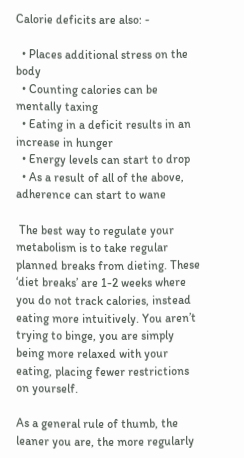Calorie deficits are also: -

  • Places additional stress on the body
  • Counting calories can be mentally taxing
  • Eating in a deficit results in an increase in hunger
  • Energy levels can start to drop
  • As a result of all of the above, adherence can start to wane

 The best way to regulate your metabolism is to take regular planned breaks from dieting. These ‘diet breaks’ are 1-2 weeks where you do not track calories, instead eating more intuitively. You aren’t trying to binge, you are simply being more relaxed with your eating, placing fewer restrictions on yourself.

As a general rule of thumb, the leaner you are, the more regularly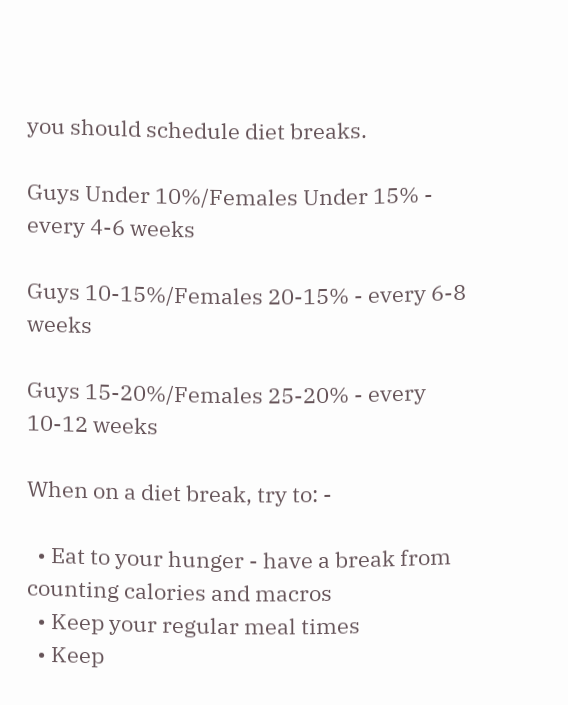you should schedule diet breaks.

Guys Under 10%/Females Under 15% - every 4-6 weeks

Guys 10-15%/Females 20-15% - every 6-8 weeks

Guys 15-20%/Females 25-20% - every 10-12 weeks

When on a diet break, try to: -

  • Eat to your hunger - have a break from counting calories and macros
  • Keep your regular meal times
  • Keep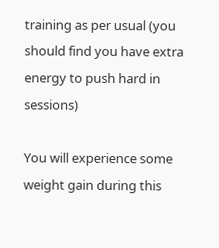training as per usual (you should find you have extra energy to push hard in sessions)

You will experience some weight gain during this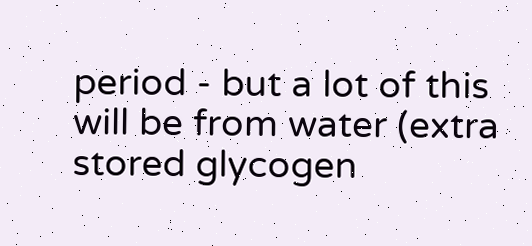period - but a lot of this will be from water (extra stored glycogen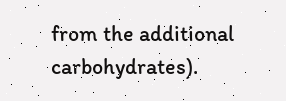from the additional carbohydrates).